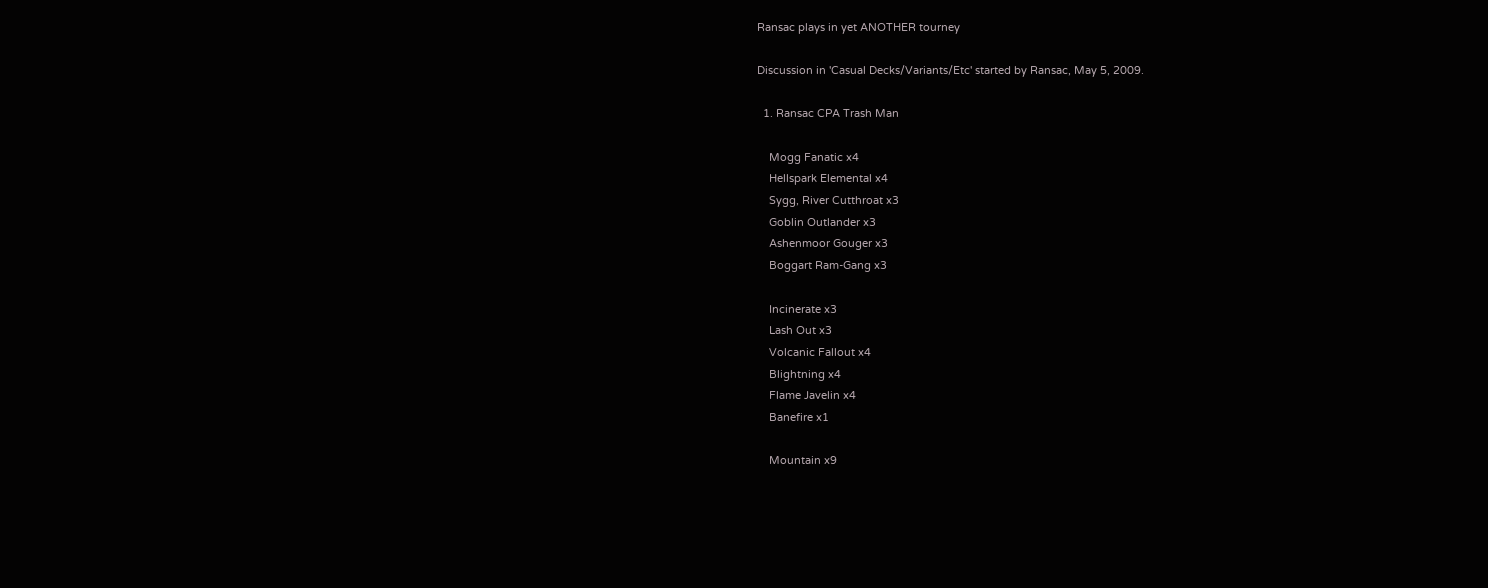Ransac plays in yet ANOTHER tourney

Discussion in 'Casual Decks/Variants/Etc' started by Ransac, May 5, 2009.

  1. Ransac CPA Trash Man

    Mogg Fanatic x4
    Hellspark Elemental x4
    Sygg, River Cutthroat x3
    Goblin Outlander x3
    Ashenmoor Gouger x3
    Boggart Ram-Gang x3

    Incinerate x3
    Lash Out x3
    Volcanic Fallout x4
    Blightning x4
    Flame Javelin x4
    Banefire x1

    Mountain x9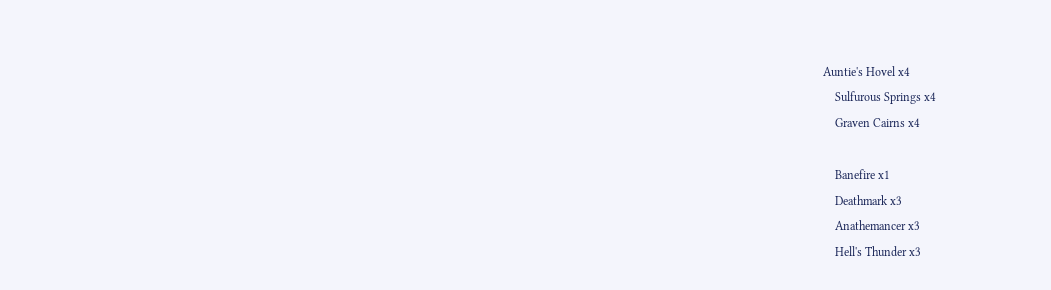Auntie's Hovel x4
    Sulfurous Springs x4
    Graven Cairns x4

    Banefire x1
    Deathmark x3
    Anathemancer x3
    Hell's Thunder x3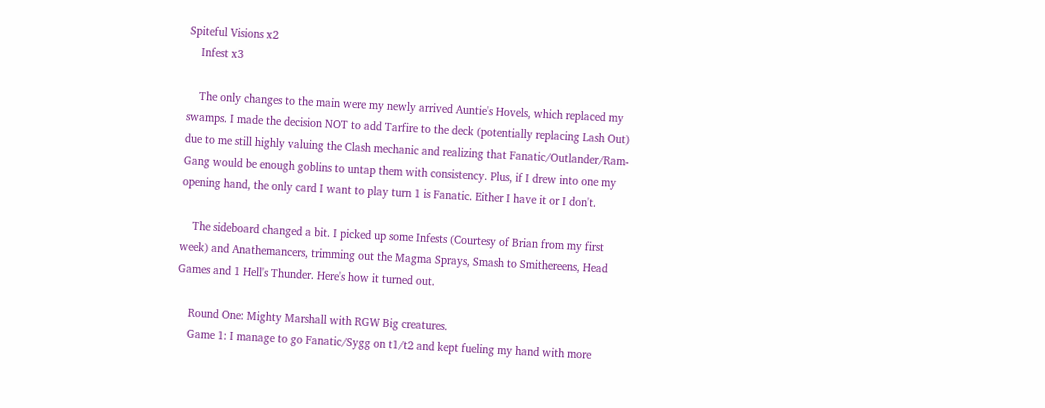Spiteful Visions x2
    Infest x3

    The only changes to the main were my newly arrived Auntie's Hovels, which replaced my swamps. I made the decision NOT to add Tarfire to the deck (potentially replacing Lash Out) due to me still highly valuing the Clash mechanic and realizing that Fanatic/Outlander/Ram-Gang would be enough goblins to untap them with consistency. Plus, if I drew into one my opening hand, the only card I want to play turn 1 is Fanatic. Either I have it or I don't.

    The sideboard changed a bit. I picked up some Infests (Courtesy of Brian from my first week) and Anathemancers, trimming out the Magma Sprays, Smash to Smithereens, Head Games and 1 Hell's Thunder. Here's how it turned out.

    Round One: Mighty Marshall with RGW Big creatures.
    Game 1: I manage to go Fanatic/Sygg on t1/t2 and kept fueling my hand with more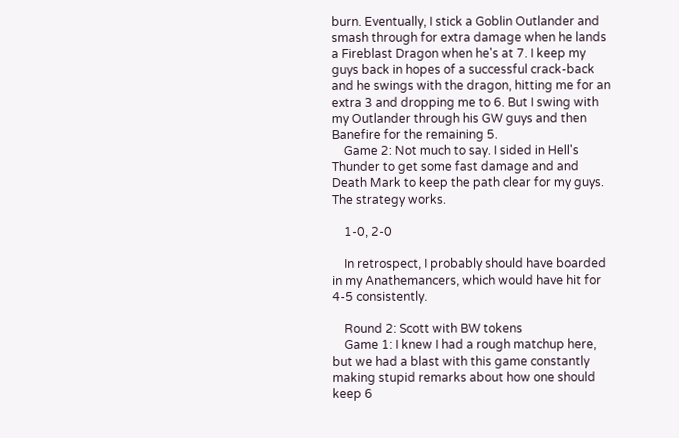burn. Eventually, I stick a Goblin Outlander and smash through for extra damage when he lands a Fireblast Dragon when he's at 7. I keep my guys back in hopes of a successful crack-back and he swings with the dragon, hitting me for an extra 3 and dropping me to 6. But I swing with my Outlander through his GW guys and then Banefire for the remaining 5.
    Game 2: Not much to say. I sided in Hell's Thunder to get some fast damage and and Death Mark to keep the path clear for my guys. The strategy works.

    1-0, 2-0

    In retrospect, I probably should have boarded in my Anathemancers, which would have hit for 4-5 consistently.

    Round 2: Scott with BW tokens
    Game 1: I knew I had a rough matchup here, but we had a blast with this game constantly making stupid remarks about how one should keep 6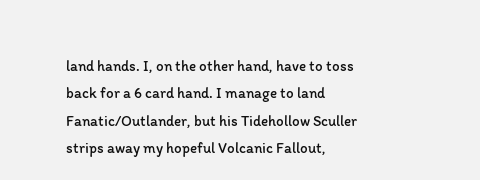land hands. I, on the other hand, have to toss back for a 6 card hand. I manage to land Fanatic/Outlander, but his Tidehollow Sculler strips away my hopeful Volcanic Fallout,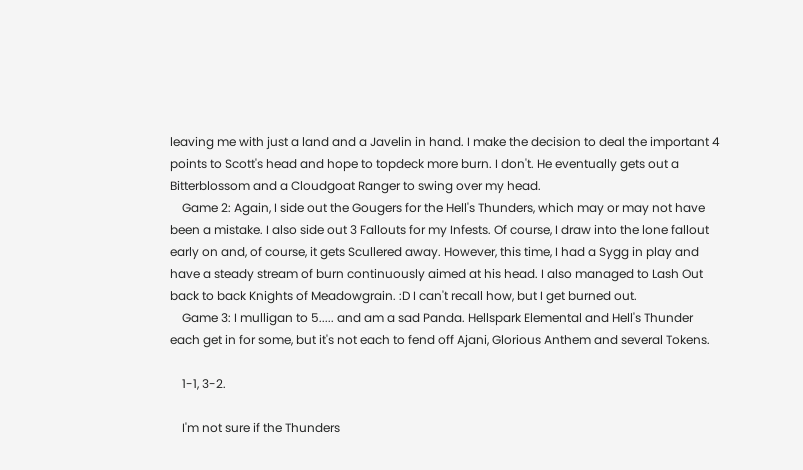leaving me with just a land and a Javelin in hand. I make the decision to deal the important 4 points to Scott's head and hope to topdeck more burn. I don't. He eventually gets out a Bitterblossom and a Cloudgoat Ranger to swing over my head.
    Game 2: Again, I side out the Gougers for the Hell's Thunders, which may or may not have been a mistake. I also side out 3 Fallouts for my Infests. Of course, I draw into the lone fallout early on and, of course, it gets Scullered away. However, this time, I had a Sygg in play and have a steady stream of burn continuously aimed at his head. I also managed to Lash Out back to back Knights of Meadowgrain. :D I can't recall how, but I get burned out.
    Game 3: I mulligan to 5..... and am a sad Panda. Hellspark Elemental and Hell's Thunder each get in for some, but it's not each to fend off Ajani, Glorious Anthem and several Tokens.

    1-1, 3-2.

    I'm not sure if the Thunders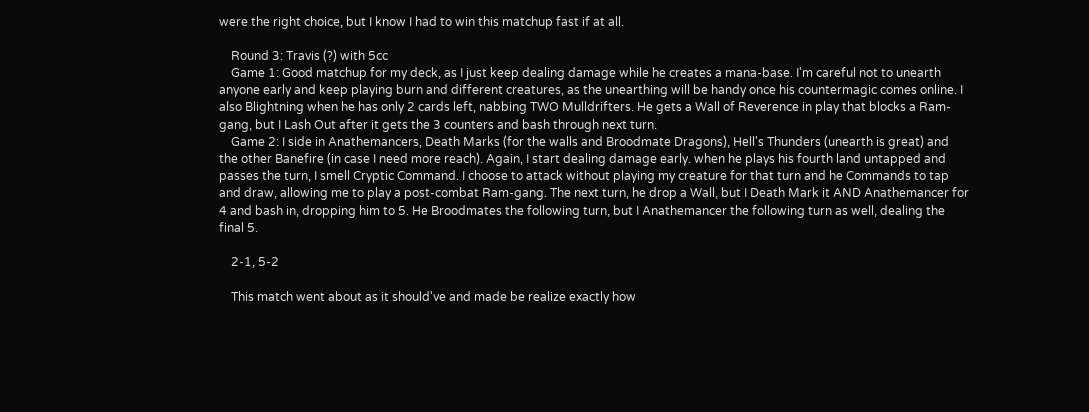were the right choice, but I know I had to win this matchup fast if at all.

    Round 3: Travis (?) with 5cc
    Game 1: Good matchup for my deck, as I just keep dealing damage while he creates a mana-base. I'm careful not to unearth anyone early and keep playing burn and different creatures, as the unearthing will be handy once his countermagic comes online. I also Blightning when he has only 2 cards left, nabbing TWO Mulldrifters. He gets a Wall of Reverence in play that blocks a Ram-gang, but I Lash Out after it gets the 3 counters and bash through next turn.
    Game 2: I side in Anathemancers, Death Marks (for the walls and Broodmate Dragons), Hell's Thunders (unearth is great) and the other Banefire (in case I need more reach). Again, I start dealing damage early. when he plays his fourth land untapped and passes the turn, I smell Cryptic Command. I choose to attack without playing my creature for that turn and he Commands to tap and draw, allowing me to play a post-combat Ram-gang. The next turn, he drop a Wall, but I Death Mark it AND Anathemancer for 4 and bash in, dropping him to 5. He Broodmates the following turn, but I Anathemancer the following turn as well, dealing the final 5.

    2-1, 5-2

    This match went about as it should've and made be realize exactly how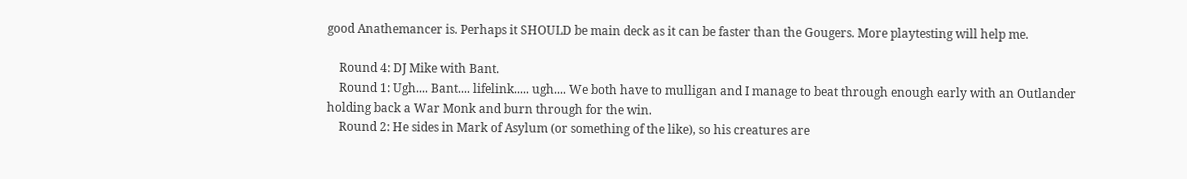good Anathemancer is. Perhaps it SHOULD be main deck as it can be faster than the Gougers. More playtesting will help me.

    Round 4: DJ Mike with Bant.
    Round 1: Ugh.... Bant.... lifelink..... ugh.... We both have to mulligan and I manage to beat through enough early with an Outlander holding back a War Monk and burn through for the win.
    Round 2: He sides in Mark of Asylum (or something of the like), so his creatures are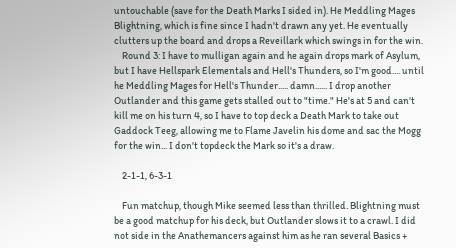untouchable (save for the Death Marks I sided in). He Meddling Mages Blightning, which is fine since I hadn't drawn any yet. He eventually clutters up the board and drops a Reveillark which swings in for the win.
    Round 3: I have to mulligan again and he again drops mark of Asylum, but I have Hellspark Elementals and Hell's Thunders, so I'm good.... until he Meddling Mages for Hell's Thunder..... damn...... I drop another Outlander and this game gets stalled out to "time." He's at 5 and can't kill me on his turn 4, so I have to top deck a Death Mark to take out Gaddock Teeg, allowing me to Flame Javelin his dome and sac the Mogg for the win... I don't topdeck the Mark so it's a draw.

    2-1-1, 6-3-1

    Fun matchup, though Mike seemed less than thrilled. Blightning must be a good matchup for his deck, but Outlander slows it to a crawl. I did not side in the Anathemancers against him as he ran several Basics +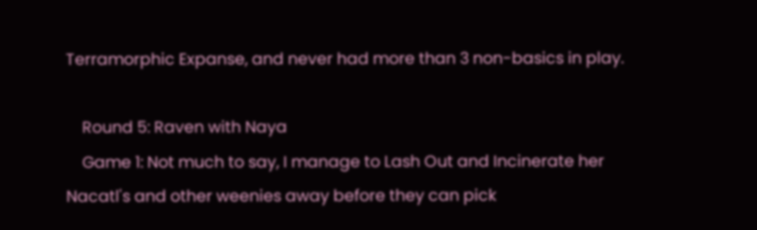Terramorphic Expanse, and never had more than 3 non-basics in play.

    Round 5: Raven with Naya
    Game 1: Not much to say, I manage to Lash Out and Incinerate her Nacatl's and other weenies away before they can pick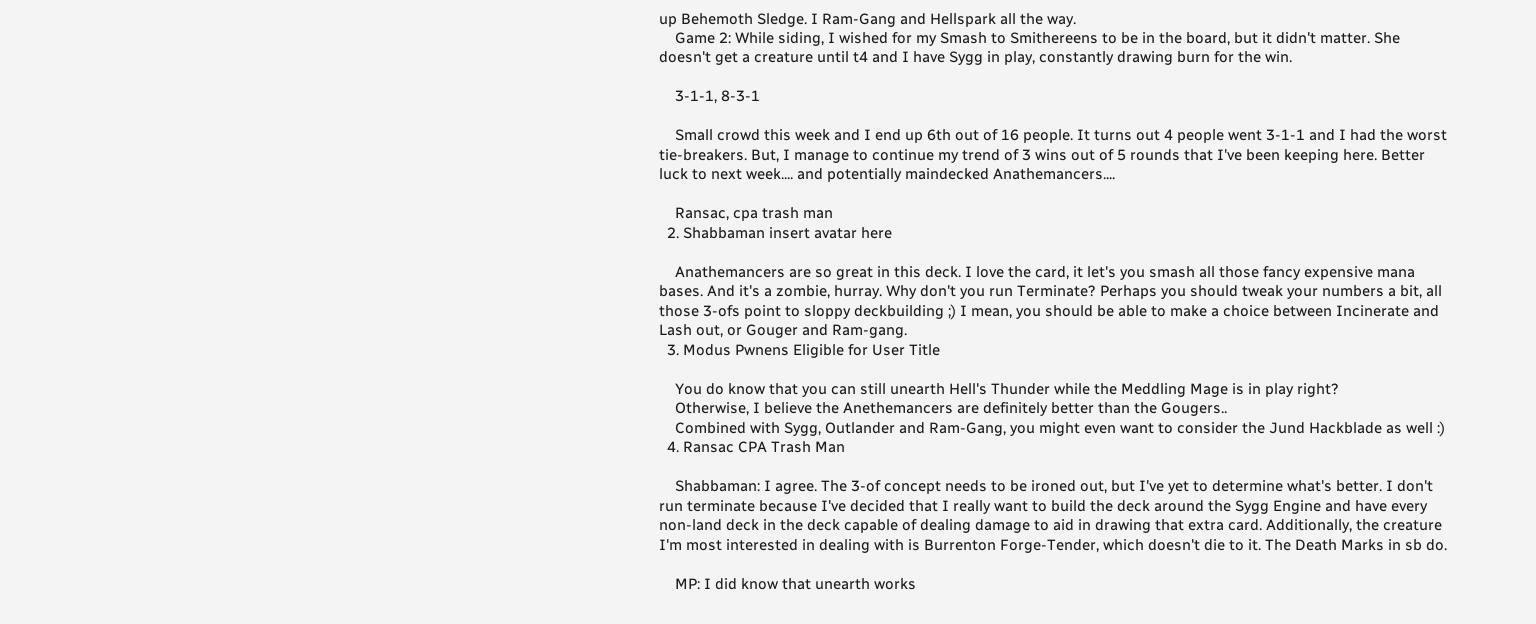up Behemoth Sledge. I Ram-Gang and Hellspark all the way.
    Game 2: While siding, I wished for my Smash to Smithereens to be in the board, but it didn't matter. She doesn't get a creature until t4 and I have Sygg in play, constantly drawing burn for the win.

    3-1-1, 8-3-1

    Small crowd this week and I end up 6th out of 16 people. It turns out 4 people went 3-1-1 and I had the worst tie-breakers. But, I manage to continue my trend of 3 wins out of 5 rounds that I've been keeping here. Better luck to next week.... and potentially maindecked Anathemancers....

    Ransac, cpa trash man
  2. Shabbaman insert avatar here

    Anathemancers are so great in this deck. I love the card, it let's you smash all those fancy expensive mana bases. And it's a zombie, hurray. Why don't you run Terminate? Perhaps you should tweak your numbers a bit, all those 3-ofs point to sloppy deckbuilding ;) I mean, you should be able to make a choice between Incinerate and Lash out, or Gouger and Ram-gang.
  3. Modus Pwnens Eligible for User Title

    You do know that you can still unearth Hell's Thunder while the Meddling Mage is in play right?
    Otherwise, I believe the Anethemancers are definitely better than the Gougers..
    Combined with Sygg, Outlander and Ram-Gang, you might even want to consider the Jund Hackblade as well :)
  4. Ransac CPA Trash Man

    Shabbaman: I agree. The 3-of concept needs to be ironed out, but I've yet to determine what's better. I don't run terminate because I've decided that I really want to build the deck around the Sygg Engine and have every non-land deck in the deck capable of dealing damage to aid in drawing that extra card. Additionally, the creature I'm most interested in dealing with is Burrenton Forge-Tender, which doesn't die to it. The Death Marks in sb do.

    MP: I did know that unearth works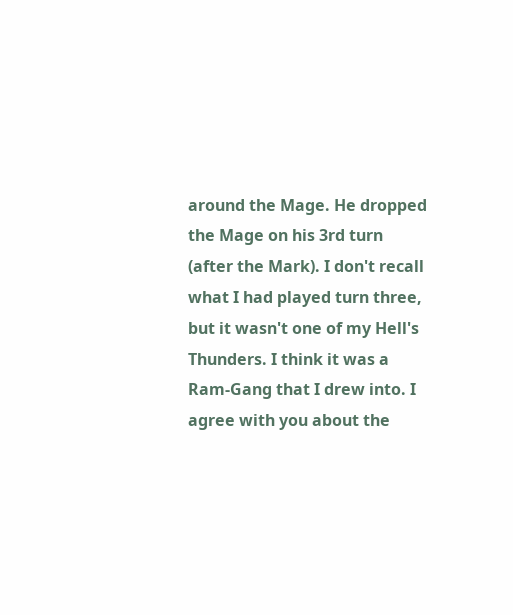around the Mage. He dropped the Mage on his 3rd turn (after the Mark). I don't recall what I had played turn three, but it wasn't one of my Hell's Thunders. I think it was a Ram-Gang that I drew into. I agree with you about the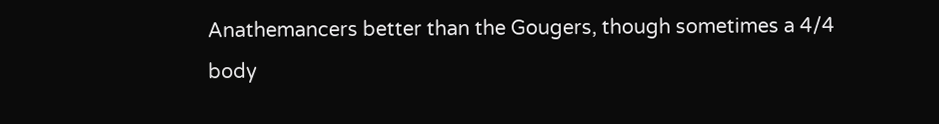Anathemancers better than the Gougers, though sometimes a 4/4 body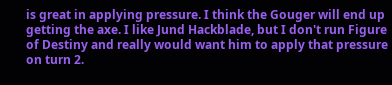is great in applying pressure. I think the Gouger will end up getting the axe. I like Jund Hackblade, but I don't run Figure of Destiny and really would want him to apply that pressure on turn 2.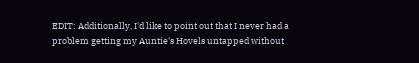EDIT: Additionally, I'd like to point out that I never had a problem getting my Auntie's Hovels untapped without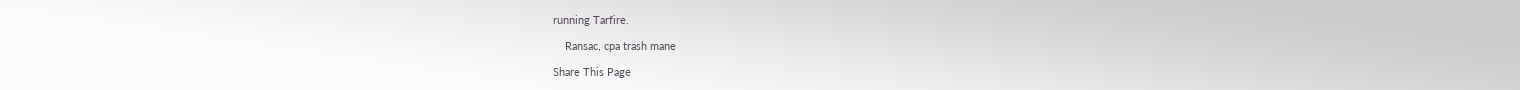running Tarfire.

    Ransac, cpa trash mane

Share This Page